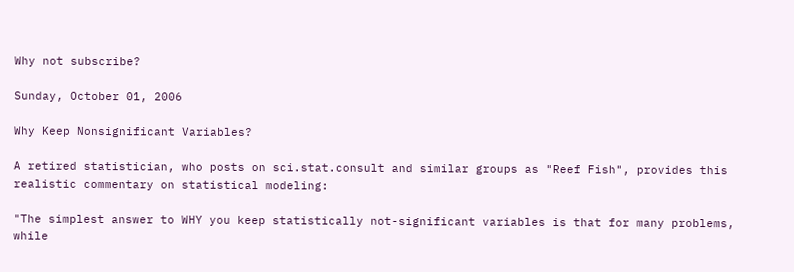Why not subscribe?

Sunday, October 01, 2006

Why Keep Nonsignificant Variables?

A retired statistician, who posts on sci.stat.consult and similar groups as "Reef Fish", provides this realistic commentary on statistical modeling:

"The simplest answer to WHY you keep statistically not-significant variables is that for many problems, while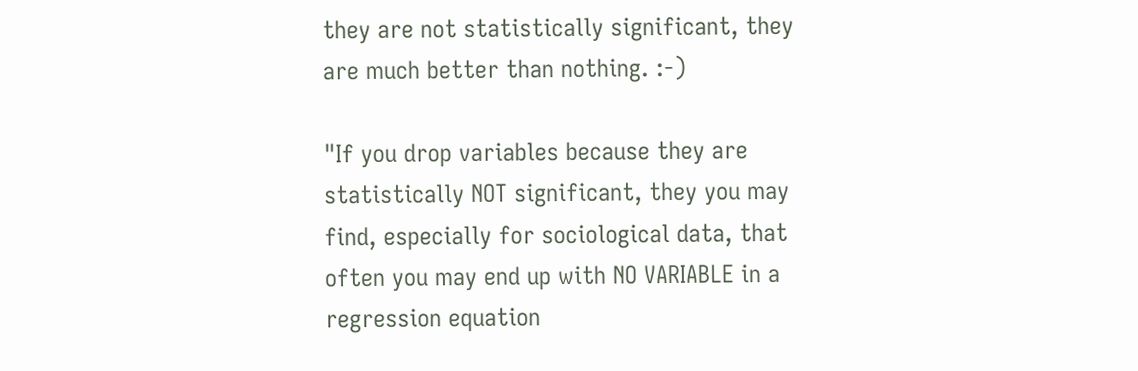they are not statistically significant, they are much better than nothing. :-)

"If you drop variables because they are statistically NOT significant, they you may find, especially for sociological data, that often you may end up with NO VARIABLE in a regression equation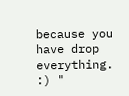because you have drop everything. :) "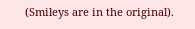(Smileys are in the original).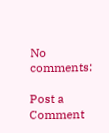No comments:

Post a Comment